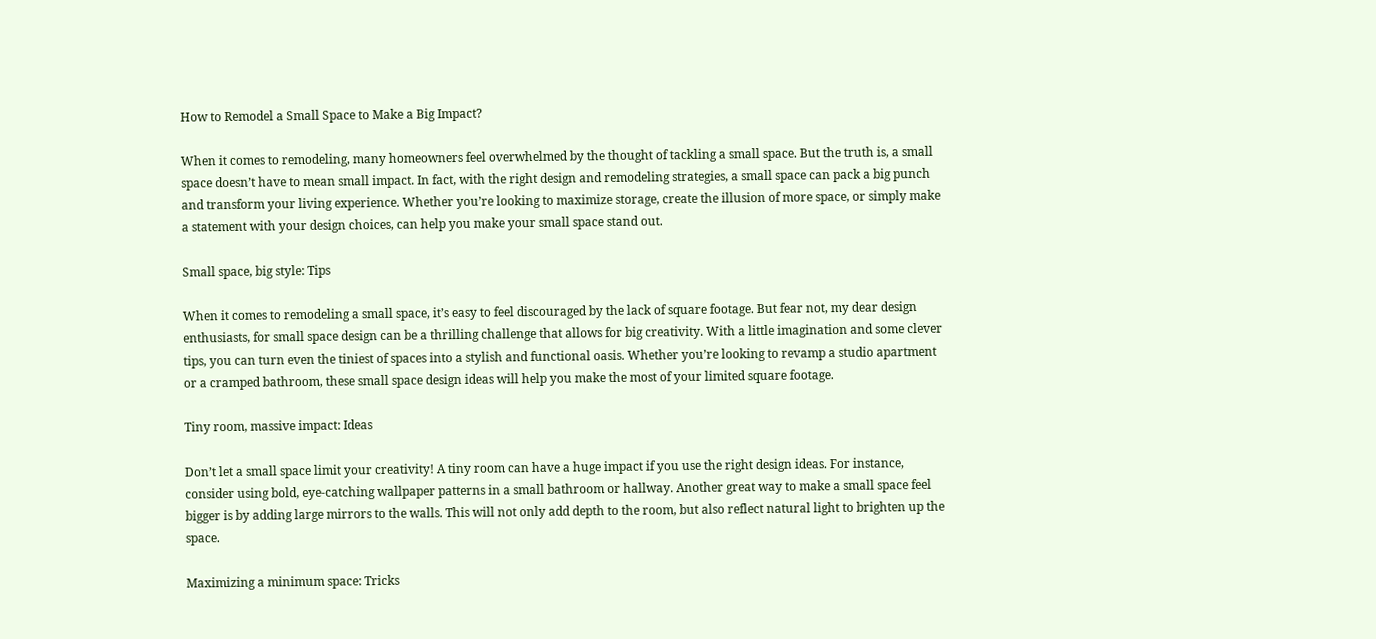How to Remodel a Small Space to Make a Big Impact?

When it comes to remodeling, many homeowners feel overwhelmed by the thought of tackling a small space. But the truth is, a small space doesn’t have to mean small impact. In fact, with the right design and remodeling strategies, a small space can pack a big punch and transform your living experience. Whether you’re looking to maximize storage, create the illusion of more space, or simply make a statement with your design choices, can help you make your small space stand out.

Small space, big style: Tips

When it comes to remodeling a small space, it’s easy to feel discouraged by the lack of square footage. But fear not, my dear design enthusiasts, for small space design can be a thrilling challenge that allows for big creativity. With a little imagination and some clever tips, you can turn even the tiniest of spaces into a stylish and functional oasis. Whether you’re looking to revamp a studio apartment or a cramped bathroom, these small space design ideas will help you make the most of your limited square footage.

Tiny room, massive impact: Ideas

Don’t let a small space limit your creativity! A tiny room can have a huge impact if you use the right design ideas. For instance, consider using bold, eye-catching wallpaper patterns in a small bathroom or hallway. Another great way to make a small space feel bigger is by adding large mirrors to the walls. This will not only add depth to the room, but also reflect natural light to brighten up the space.

Maximizing a minimum space: Tricks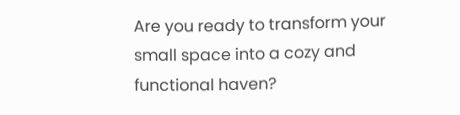Are you ready to transform your small space into a cozy and functional haven?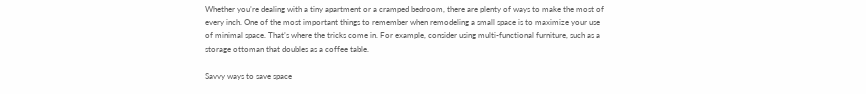Whether you’re dealing with a tiny apartment or a cramped bedroom, there are plenty of ways to make the most of every inch. One of the most important things to remember when remodeling a small space is to maximize your use of minimal space. That’s where the tricks come in. For example, consider using multi-functional furniture, such as a storage ottoman that doubles as a coffee table.

Savvy ways to save space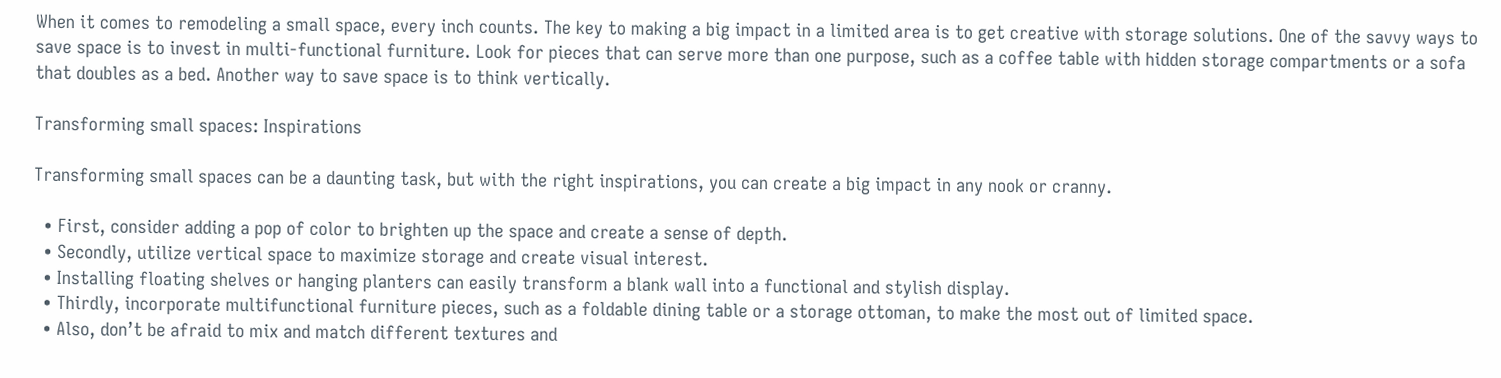When it comes to remodeling a small space, every inch counts. The key to making a big impact in a limited area is to get creative with storage solutions. One of the savvy ways to save space is to invest in multi-functional furniture. Look for pieces that can serve more than one purpose, such as a coffee table with hidden storage compartments or a sofa that doubles as a bed. Another way to save space is to think vertically.

Transforming small spaces: Inspirations

Transforming small spaces can be a daunting task, but with the right inspirations, you can create a big impact in any nook or cranny.

  • First, consider adding a pop of color to brighten up the space and create a sense of depth.
  • Secondly, utilize vertical space to maximize storage and create visual interest.
  • Installing floating shelves or hanging planters can easily transform a blank wall into a functional and stylish display.
  • Thirdly, incorporate multifunctional furniture pieces, such as a foldable dining table or a storage ottoman, to make the most out of limited space.
  • Also, don’t be afraid to mix and match different textures and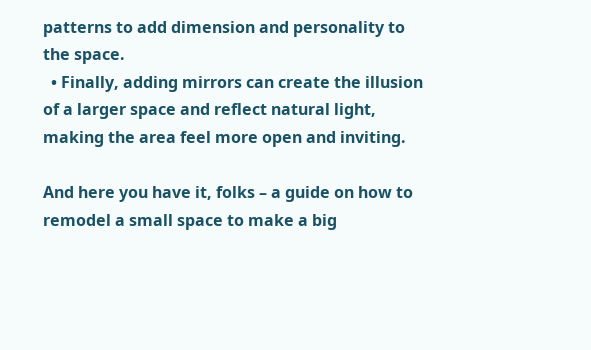patterns to add dimension and personality to the space.
  • Finally, adding mirrors can create the illusion of a larger space and reflect natural light, making the area feel more open and inviting.

And here you have it, folks – a guide on how to remodel a small space to make a big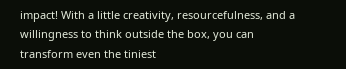impact! With a little creativity, resourcefulness, and a willingness to think outside the box, you can transform even the tiniest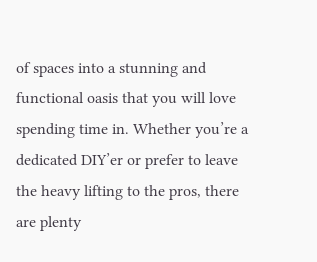of spaces into a stunning and functional oasis that you will love spending time in. Whether you’re a dedicated DIY’er or prefer to leave the heavy lifting to the pros, there are plenty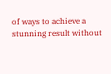of ways to achieve a stunning result without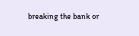breaking the bank or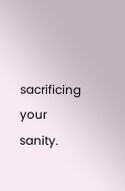sacrificing your sanity.